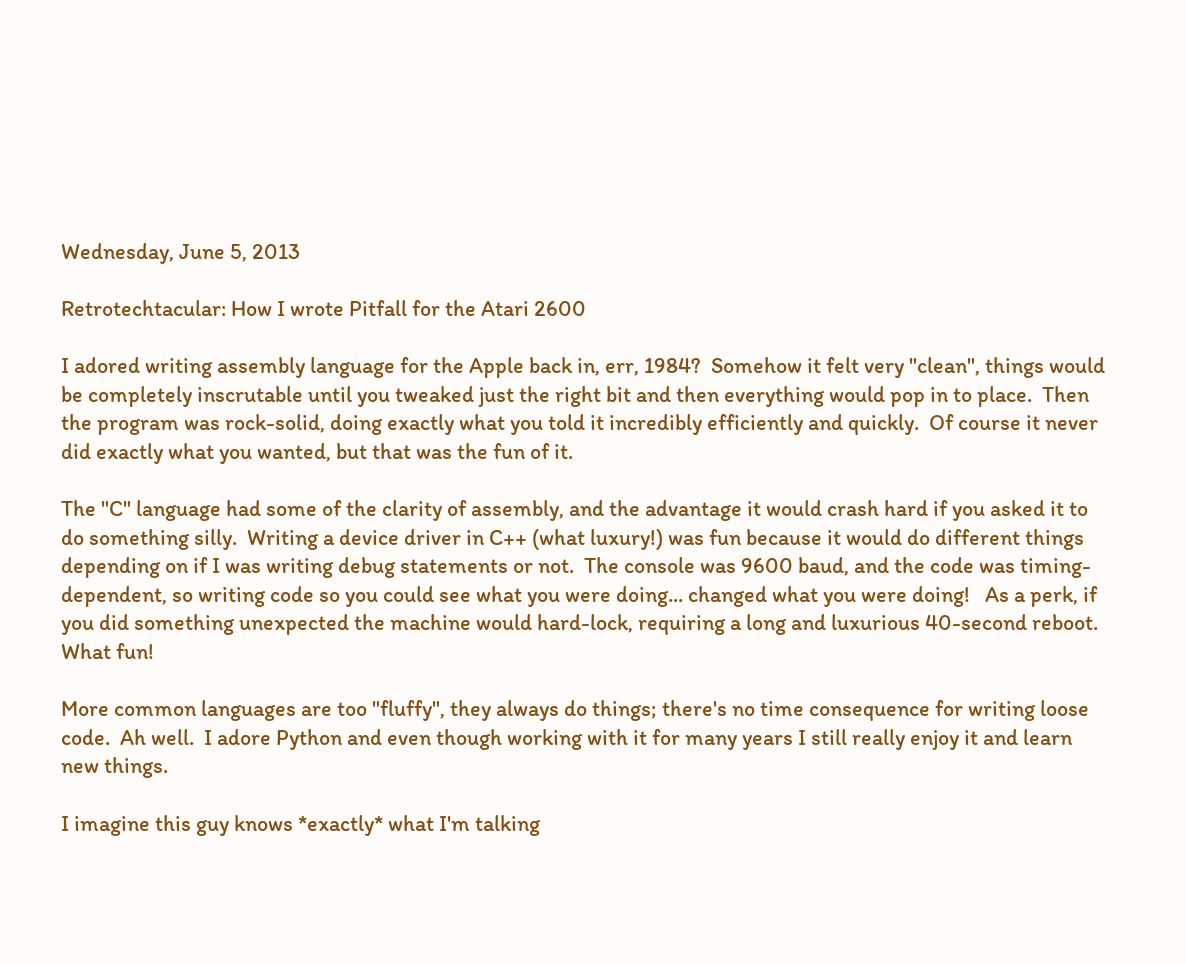Wednesday, June 5, 2013

Retrotechtacular: How I wrote Pitfall for the Atari 2600

I adored writing assembly language for the Apple back in, err, 1984?  Somehow it felt very "clean", things would be completely inscrutable until you tweaked just the right bit and then everything would pop in to place.  Then the program was rock-solid, doing exactly what you told it incredibly efficiently and quickly.  Of course it never did exactly what you wanted, but that was the fun of it.

The "C" language had some of the clarity of assembly, and the advantage it would crash hard if you asked it to do something silly.  Writing a device driver in C++ (what luxury!) was fun because it would do different things depending on if I was writing debug statements or not.  The console was 9600 baud, and the code was timing-dependent, so writing code so you could see what you were doing... changed what you were doing!   As a perk, if you did something unexpected the machine would hard-lock, requiring a long and luxurious 40-second reboot.  What fun!

More common languages are too "fluffy", they always do things; there's no time consequence for writing loose code.  Ah well.  I adore Python and even though working with it for many years I still really enjoy it and learn new things.

I imagine this guy knows *exactly* what I'm talking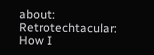about:
Retrotechtacular: How I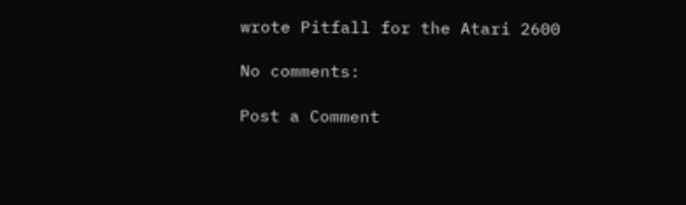wrote Pitfall for the Atari 2600

No comments:

Post a Comment